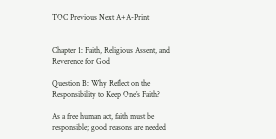TOC Previous Next A+A-Print


Chapter 1: Faith, Religious Assent, and Reverence for God

Question B: Why Reflect on the Responsibility to Keep One’s Faith?

As a free human act, faith must be responsible; good reasons are needed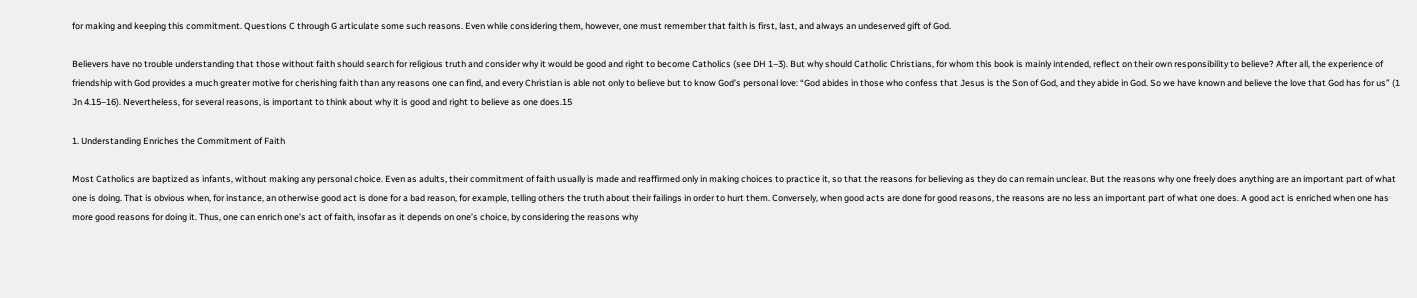for making and keeping this commitment. Questions C through G articulate some such reasons. Even while considering them, however, one must remember that faith is first, last, and always an undeserved gift of God.

Believers have no trouble understanding that those without faith should search for religious truth and consider why it would be good and right to become Catholics (see DH 1–3). But why should Catholic Christians, for whom this book is mainly intended, reflect on their own responsibility to believe? After all, the experience of friendship with God provides a much greater motive for cherishing faith than any reasons one can find, and every Christian is able not only to believe but to know God’s personal love: “God abides in those who confess that Jesus is the Son of God, and they abide in God. So we have known and believe the love that God has for us” (1 Jn 4.15–16). Nevertheless, for several reasons, is important to think about why it is good and right to believe as one does.15

1. Understanding Enriches the Commitment of Faith

Most Catholics are baptized as infants, without making any personal choice. Even as adults, their commitment of faith usually is made and reaffirmed only in making choices to practice it, so that the reasons for believing as they do can remain unclear. But the reasons why one freely does anything are an important part of what one is doing. That is obvious when, for instance, an otherwise good act is done for a bad reason, for example, telling others the truth about their failings in order to hurt them. Conversely, when good acts are done for good reasons, the reasons are no less an important part of what one does. A good act is enriched when one has more good reasons for doing it. Thus, one can enrich one’s act of faith, insofar as it depends on one’s choice, by considering the reasons why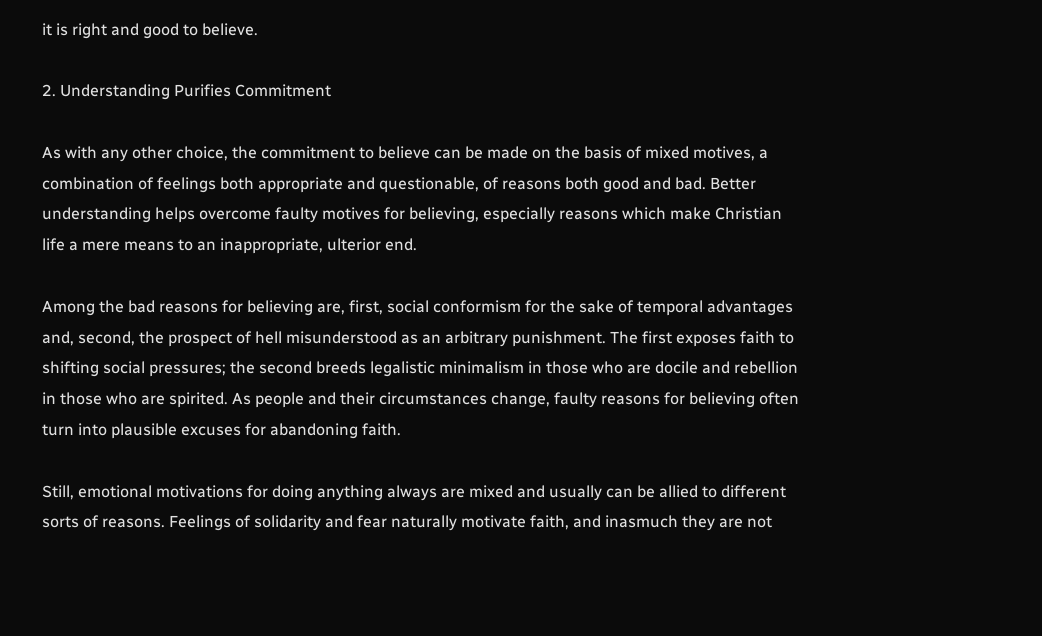it is right and good to believe.

2. Understanding Purifies Commitment

As with any other choice, the commitment to believe can be made on the basis of mixed motives, a combination of feelings both appropriate and questionable, of reasons both good and bad. Better understanding helps overcome faulty motives for believing, especially reasons which make Christian life a mere means to an inappropriate, ulterior end.

Among the bad reasons for believing are, first, social conformism for the sake of temporal advantages and, second, the prospect of hell misunderstood as an arbitrary punishment. The first exposes faith to shifting social pressures; the second breeds legalistic minimalism in those who are docile and rebellion in those who are spirited. As people and their circumstances change, faulty reasons for believing often turn into plausible excuses for abandoning faith.

Still, emotional motivations for doing anything always are mixed and usually can be allied to different sorts of reasons. Feelings of solidarity and fear naturally motivate faith, and inasmuch they are not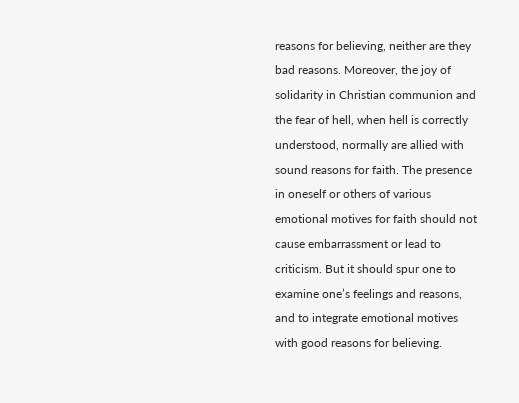reasons for believing, neither are they bad reasons. Moreover, the joy of solidarity in Christian communion and the fear of hell, when hell is correctly understood, normally are allied with sound reasons for faith. The presence in oneself or others of various emotional motives for faith should not cause embarrassment or lead to criticism. But it should spur one to examine one’s feelings and reasons, and to integrate emotional motives with good reasons for believing.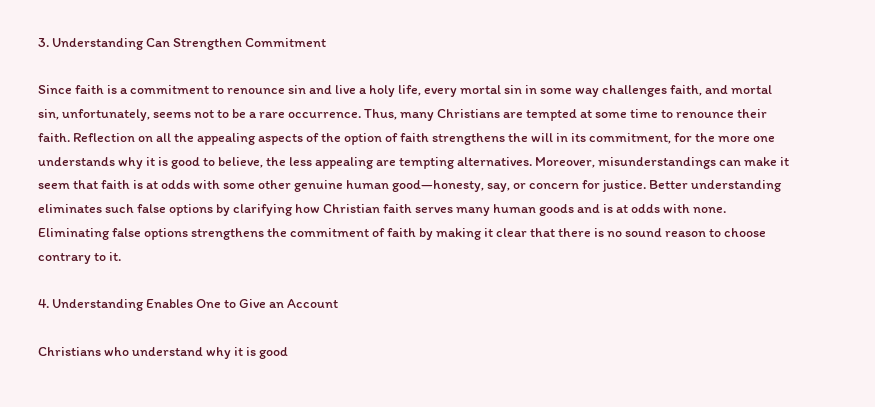3. Understanding Can Strengthen Commitment

Since faith is a commitment to renounce sin and live a holy life, every mortal sin in some way challenges faith, and mortal sin, unfortunately, seems not to be a rare occurrence. Thus, many Christians are tempted at some time to renounce their faith. Reflection on all the appealing aspects of the option of faith strengthens the will in its commitment, for the more one understands why it is good to believe, the less appealing are tempting alternatives. Moreover, misunderstandings can make it seem that faith is at odds with some other genuine human good—honesty, say, or concern for justice. Better understanding eliminates such false options by clarifying how Christian faith serves many human goods and is at odds with none. Eliminating false options strengthens the commitment of faith by making it clear that there is no sound reason to choose contrary to it.

4. Understanding Enables One to Give an Account

Christians who understand why it is good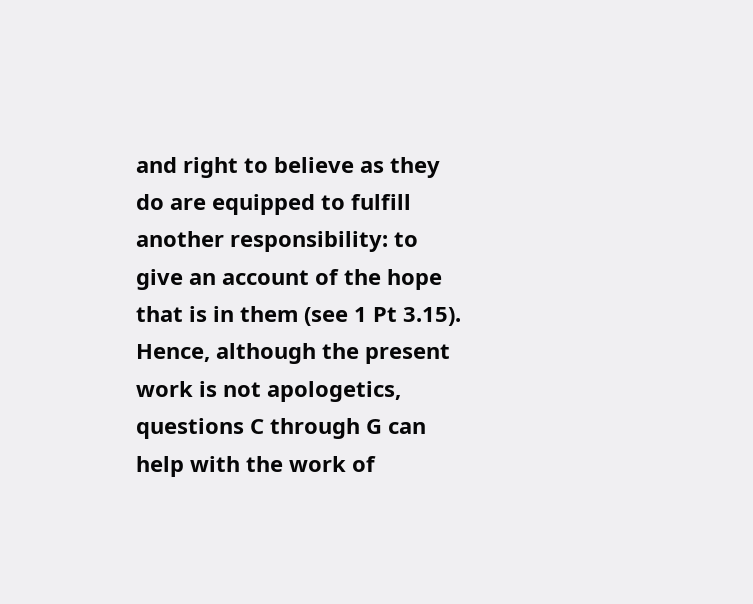and right to believe as they do are equipped to fulfill another responsibility: to give an account of the hope that is in them (see 1 Pt 3.15). Hence, although the present work is not apologetics, questions C through G can help with the work of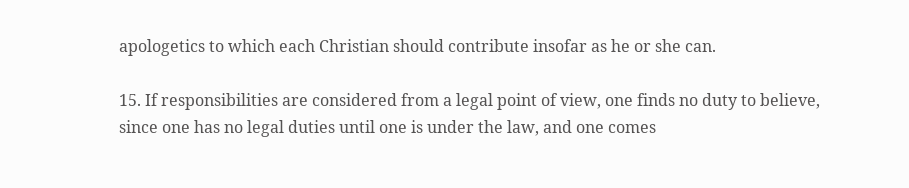apologetics to which each Christian should contribute insofar as he or she can.

15. If responsibilities are considered from a legal point of view, one finds no duty to believe, since one has no legal duties until one is under the law, and one comes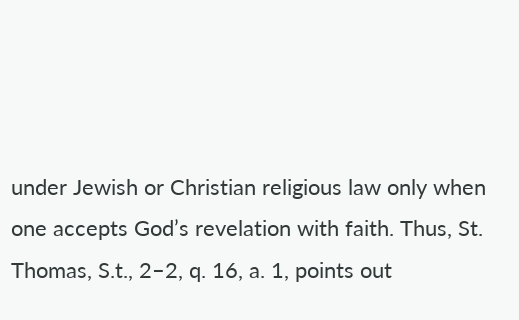under Jewish or Christian religious law only when one accepts God’s revelation with faith. Thus, St. Thomas, S.t., 2–2, q. 16, a. 1, points out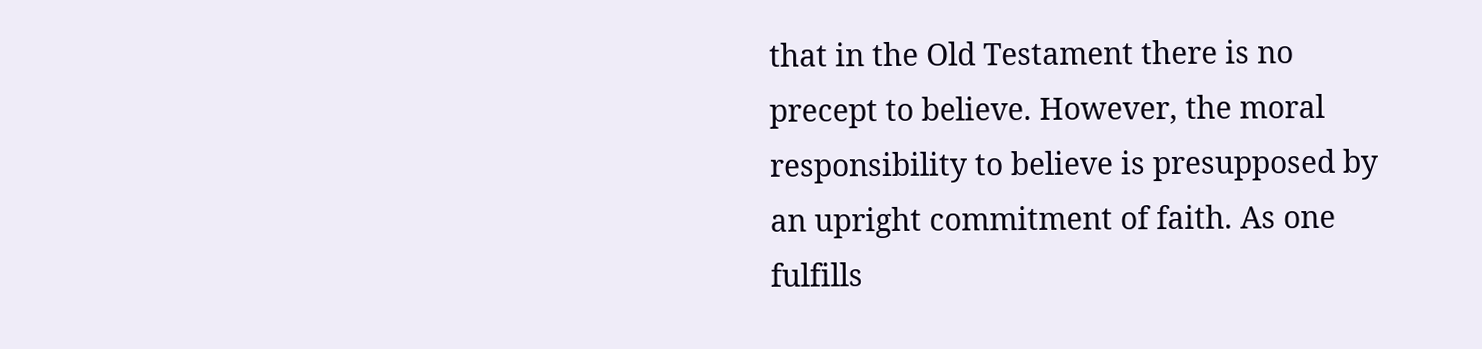that in the Old Testament there is no precept to believe. However, the moral responsibility to believe is presupposed by an upright commitment of faith. As one fulfills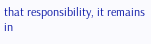that responsibility, it remains in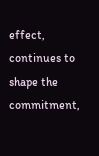effect, continues to shape the commitment,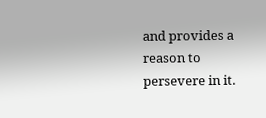and provides a reason to persevere in it.